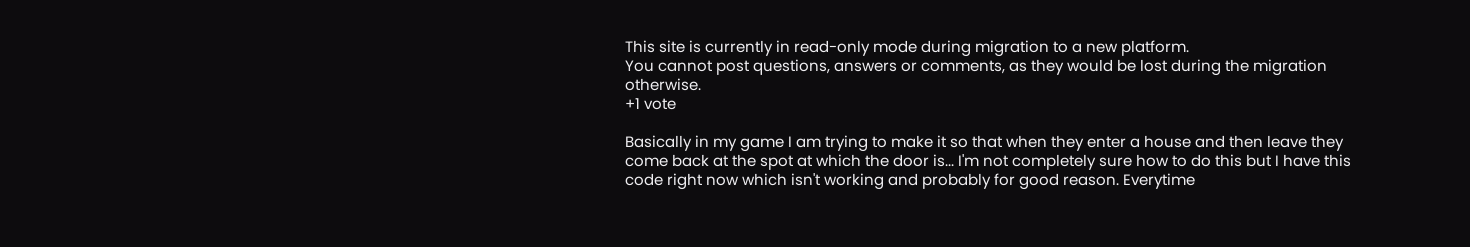This site is currently in read-only mode during migration to a new platform.
You cannot post questions, answers or comments, as they would be lost during the migration otherwise.
+1 vote

Basically in my game I am trying to make it so that when they enter a house and then leave they come back at the spot at which the door is... I'm not completely sure how to do this but I have this code right now which isn't working and probably for good reason. Everytime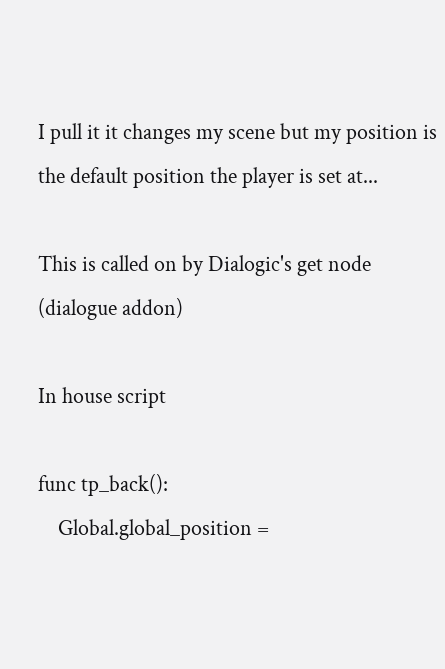I pull it it changes my scene but my position is the default position the player is set at...

This is called on by Dialogic's get node (dialogue addon)

In house script

func tp_back():
    Global.global_position =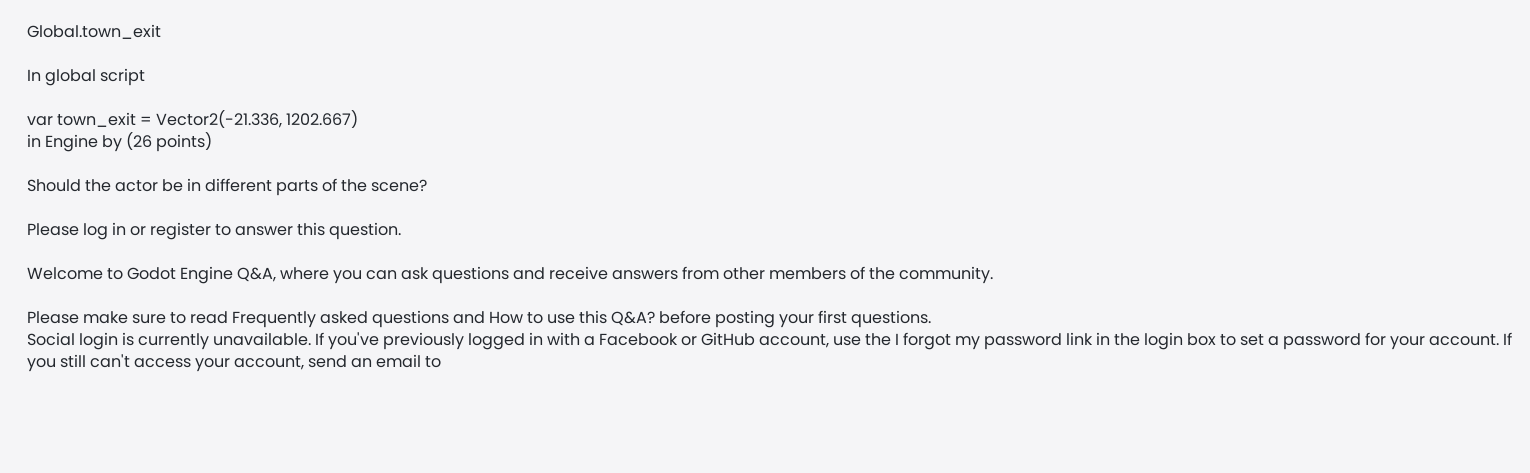Global.town_exit

In global script

var town_exit = Vector2(-21.336, 1202.667)
in Engine by (26 points)

Should the actor be in different parts of the scene?

Please log in or register to answer this question.

Welcome to Godot Engine Q&A, where you can ask questions and receive answers from other members of the community.

Please make sure to read Frequently asked questions and How to use this Q&A? before posting your first questions.
Social login is currently unavailable. If you've previously logged in with a Facebook or GitHub account, use the I forgot my password link in the login box to set a password for your account. If you still can't access your account, send an email to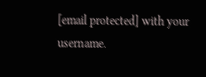[email protected] with your username.